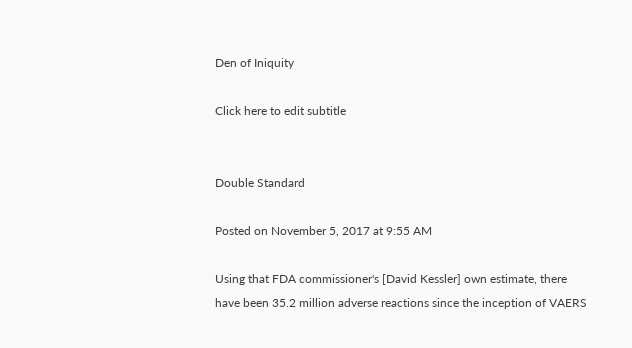Den of Iniquity

Click here to edit subtitle


Double Standard

Posted on November 5, 2017 at 9:55 AM

Using that FDA commissioner's [David Kessler] own estimate, there have been 35.2 million adverse reactions since the inception of VAERS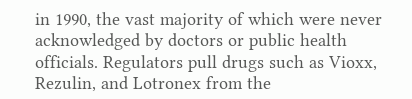in 1990, the vast majority of which were never acknowledged by doctors or public health officials. Regulators pull drugs such as Vioxx, Rezulin, and Lotronex from the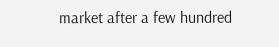market after a few hundred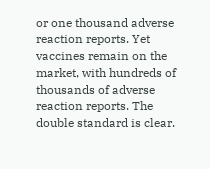or one thousand adverse reaction reports. Yet vaccines remain on the market, with hundreds of thousands of adverse reaction reports. The double standard is clear.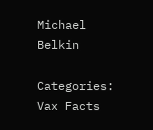Michael Belkin

Categories: Vax Facts